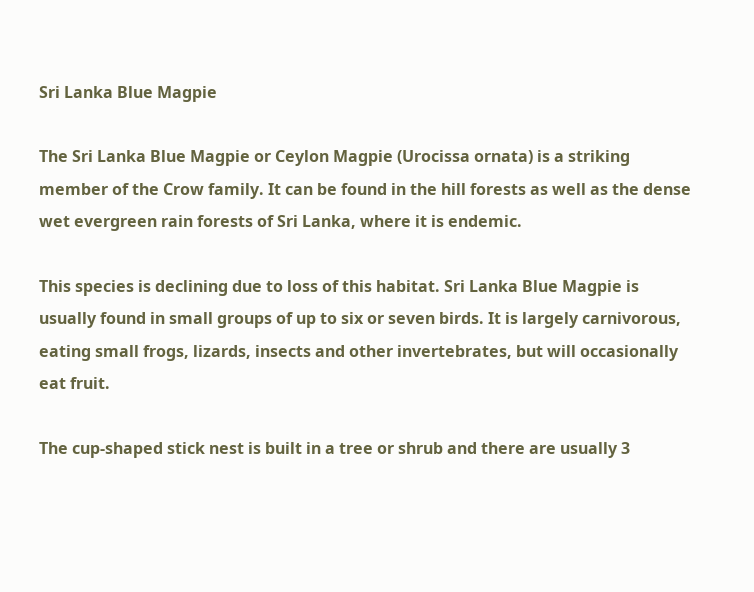Sri Lanka Blue Magpie

The Sri Lanka Blue Magpie or Ceylon Magpie (Urocissa ornata) is a striking member of the Crow family. It can be found in the hill forests as well as the dense wet evergreen rain forests of Sri Lanka, where it is endemic.

This species is declining due to loss of this habitat. Sri Lanka Blue Magpie is usually found in small groups of up to six or seven birds. It is largely carnivorous, eating small frogs, lizards, insects and other invertebrates, but will occasionally eat fruit.

The cup-shaped stick nest is built in a tree or shrub and there are usually 3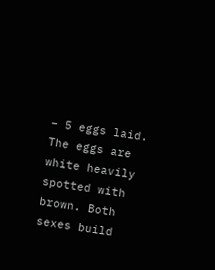– 5 eggs laid. The eggs are white heavily spotted with brown. Both sexes build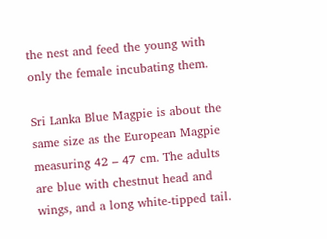the nest and feed the young with only the female incubating them.

Sri Lanka Blue Magpie is about the same size as the European Magpie measuring 42 – 47 cm. The adults are blue with chestnut head and wings, and a long white-tipped tail.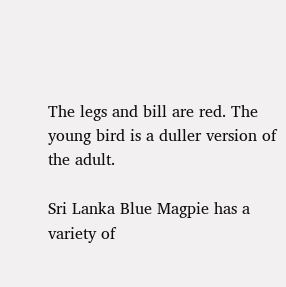The legs and bill are red. The young bird is a duller version of the adult.

Sri Lanka Blue Magpie has a variety of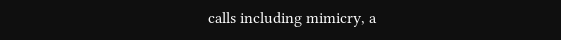calls including mimicry, a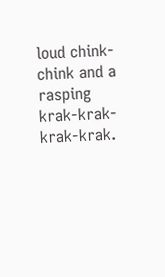loud chink-chink and a rasping krak-krak-krak-krak.